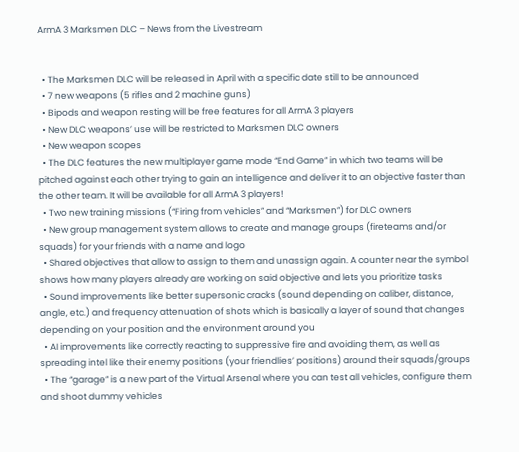ArmA 3 Marksmen DLC – News from the Livestream


  • The Marksmen DLC will be released in April with a specific date still to be announced
  • 7 new weapons (5 rifles and 2 machine guns)
  • Bipods and weapon resting will be free features for all ArmA 3 players
  • New DLC weapons’ use will be restricted to Marksmen DLC owners
  • New weapon scopes
  • The DLC features the new multiplayer game mode “End Game” in which two teams will be pitched against each other trying to gain an intelligence and deliver it to an objective faster than the other team. It will be available for all ArmA 3 players!
  • Two new training missions (“Firing from vehicles” and “Marksmen”) for DLC owners
  • New group management system allows to create and manage groups (fireteams and/or squads) for your friends with a name and logo
  • Shared objectives that allow to assign to them and unassign again. A counter near the symbol shows how many players already are working on said objective and lets you prioritize tasks
  • Sound improvements like better supersonic cracks (sound depending on caliber, distance, angle, etc.) and frequency attenuation of shots which is basically a layer of sound that changes depending on your position and the environment around you
  • AI improvements like correctly reacting to suppressive fire and avoiding them, as well as spreading intel like their enemy positions (your friendlies’ positions) around their squads/groups
  • The “garage” is a new part of the Virtual Arsenal where you can test all vehicles, configure them and shoot dummy vehicles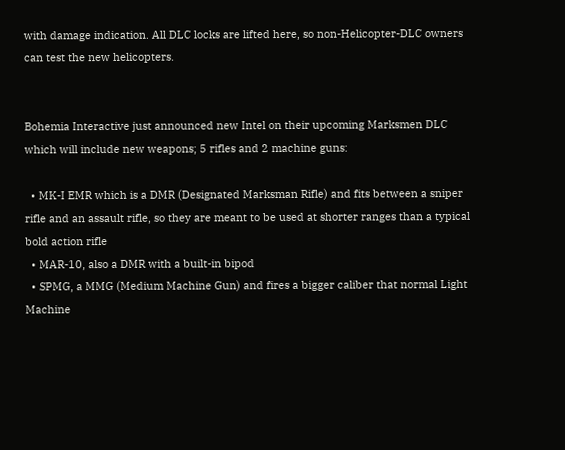with damage indication. All DLC locks are lifted here, so non-Helicopter-DLC owners can test the new helicopters.


Bohemia Interactive just announced new Intel on their upcoming Marksmen DLC which will include new weapons; 5 rifles and 2 machine guns:

  • MK-I EMR which is a DMR (Designated Marksman Rifle) and fits between a sniper rifle and an assault rifle, so they are meant to be used at shorter ranges than a typical bold action rifle
  • MAR-10, also a DMR with a built-in bipod
  • SPMG, a MMG (Medium Machine Gun) and fires a bigger caliber that normal Light Machine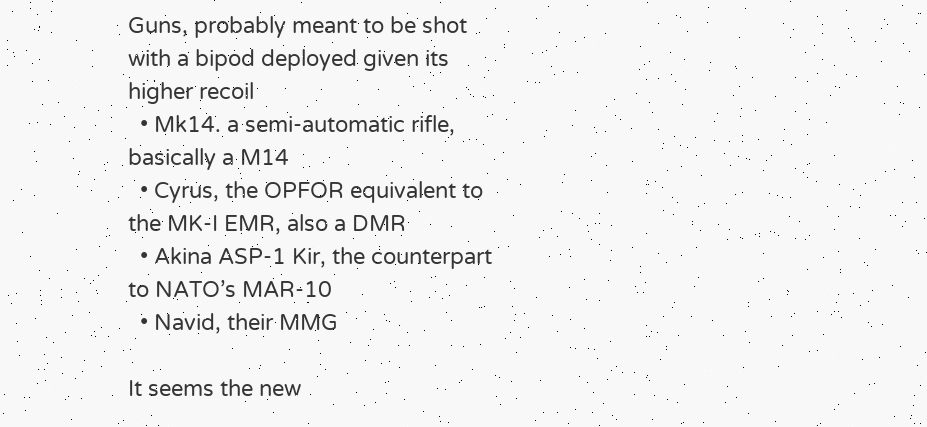Guns, probably meant to be shot with a bipod deployed given its higher recoil
  • Mk14. a semi-automatic rifle, basically a M14
  • Cyrus, the OPFOR equivalent to the MK-I EMR, also a DMR
  • Akina ASP-1 Kir, the counterpart to NATO’s MAR-10
  • Navid, their MMG

It seems the new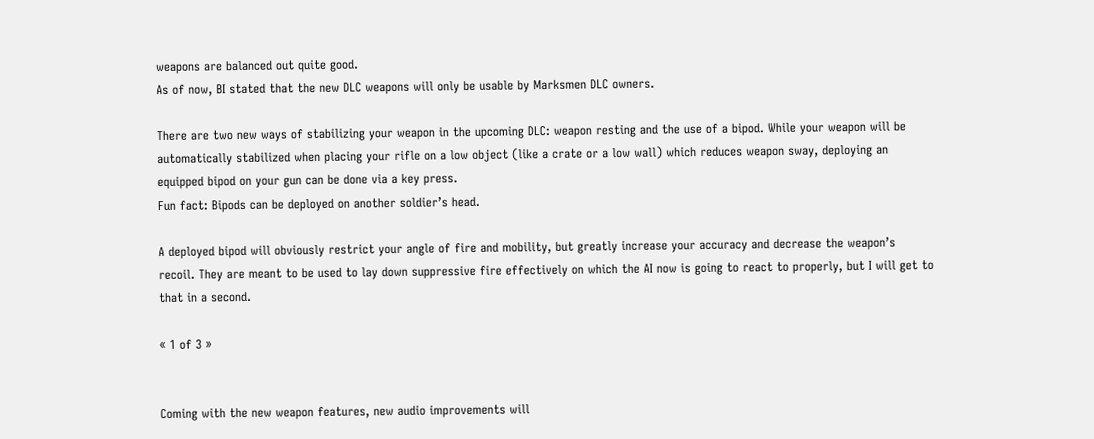weapons are balanced out quite good.
As of now, BI stated that the new DLC weapons will only be usable by Marksmen DLC owners.

There are two new ways of stabilizing your weapon in the upcoming DLC: weapon resting and the use of a bipod. While your weapon will be automatically stabilized when placing your rifle on a low object (like a crate or a low wall) which reduces weapon sway, deploying an equipped bipod on your gun can be done via a key press.
Fun fact: Bipods can be deployed on another soldier’s head.

A deployed bipod will obviously restrict your angle of fire and mobility, but greatly increase your accuracy and decrease the weapon’s recoil. They are meant to be used to lay down suppressive fire effectively on which the AI now is going to react to properly, but I will get to that in a second.

« 1 of 3 »


Coming with the new weapon features, new audio improvements will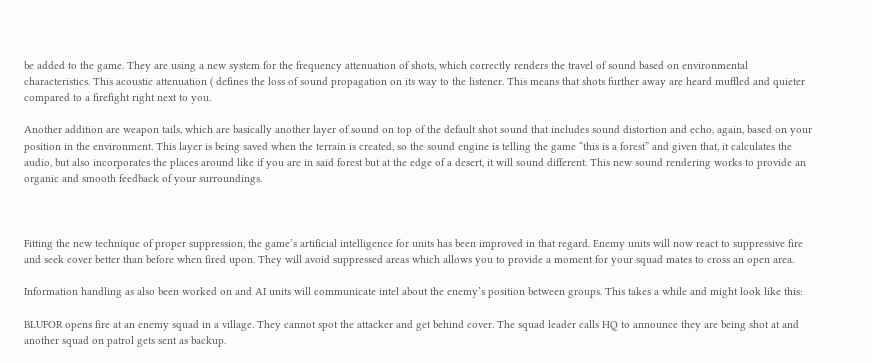be added to the game. They are using a new system for the frequency attenuation of shots, which correctly renders the travel of sound based on environmental characteristics. This acoustic attenuation ( defines the loss of sound propagation on its way to the listener. This means that shots further away are heard muffled and quieter compared to a firefight right next to you.

Another addition are weapon tails, which are basically another layer of sound on top of the default shot sound that includes sound distortion and echo, again, based on your position in the environment. This layer is being saved when the terrain is created, so the sound engine is telling the game “this is a forest” and given that, it calculates the audio, but also incorporates the places around like if you are in said forest but at the edge of a desert, it will sound different. This new sound rendering works to provide an organic and smooth feedback of your surroundings.



Fitting the new technique of proper suppression, the game’s artificial intelligence for units has been improved in that regard. Enemy units will now react to suppressive fire and seek cover better than before when fired upon. They will avoid suppressed areas which allows you to provide a moment for your squad mates to cross an open area.

Information handling as also been worked on and AI units will communicate intel about the enemy’s position between groups. This takes a while and might look like this:

BLUFOR opens fire at an enemy squad in a village. They cannot spot the attacker and get behind cover. The squad leader calls HQ to announce they are being shot at and another squad on patrol gets sent as backup.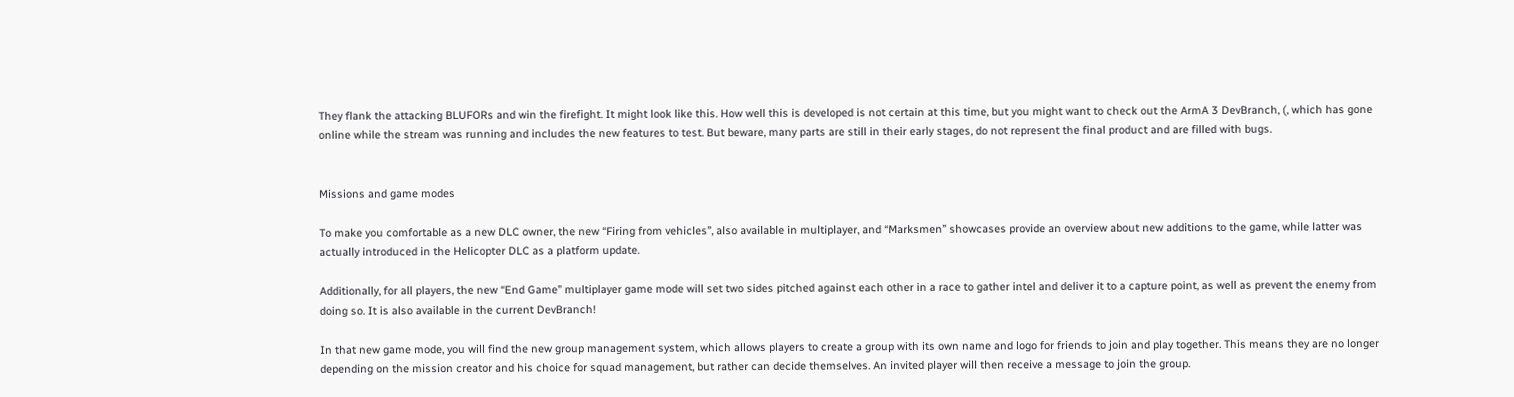They flank the attacking BLUFORs and win the firefight. It might look like this. How well this is developed is not certain at this time, but you might want to check out the ArmA 3 DevBranch, (, which has gone online while the stream was running and includes the new features to test. But beware, many parts are still in their early stages, do not represent the final product and are filled with bugs.


Missions and game modes

To make you comfortable as a new DLC owner, the new “Firing from vehicles”, also available in multiplayer, and “Marksmen” showcases provide an overview about new additions to the game, while latter was actually introduced in the Helicopter DLC as a platform update.

Additionally, for all players, the new “End Game” multiplayer game mode will set two sides pitched against each other in a race to gather intel and deliver it to a capture point, as well as prevent the enemy from doing so. It is also available in the current DevBranch!

In that new game mode, you will find the new group management system, which allows players to create a group with its own name and logo for friends to join and play together. This means they are no longer depending on the mission creator and his choice for squad management, but rather can decide themselves. An invited player will then receive a message to join the group.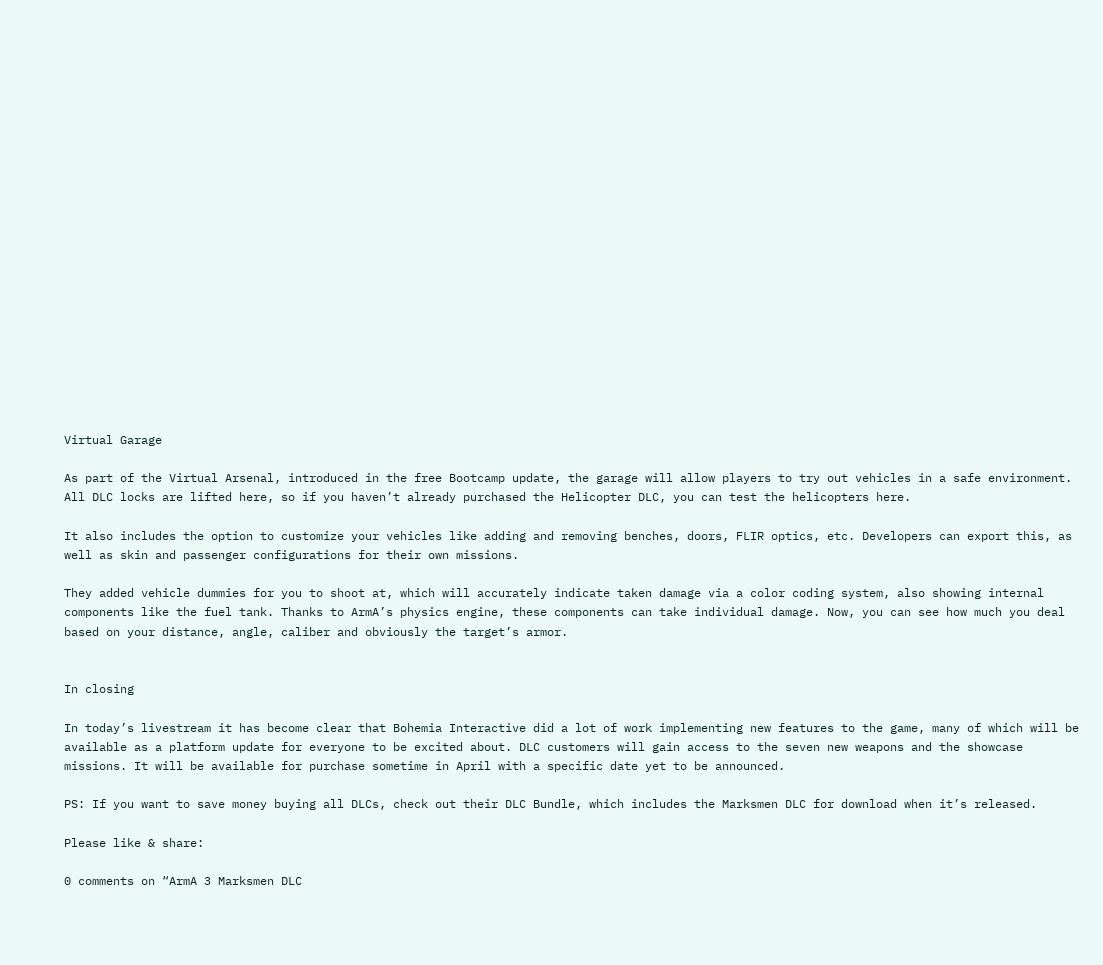Virtual Garage

As part of the Virtual Arsenal, introduced in the free Bootcamp update, the garage will allow players to try out vehicles in a safe environment. All DLC locks are lifted here, so if you haven’t already purchased the Helicopter DLC, you can test the helicopters here.

It also includes the option to customize your vehicles like adding and removing benches, doors, FLIR optics, etc. Developers can export this, as well as skin and passenger configurations for their own missions.

They added vehicle dummies for you to shoot at, which will accurately indicate taken damage via a color coding system, also showing internal components like the fuel tank. Thanks to ArmA’s physics engine, these components can take individual damage. Now, you can see how much you deal based on your distance, angle, caliber and obviously the target’s armor.


In closing

In today’s livestream it has become clear that Bohemia Interactive did a lot of work implementing new features to the game, many of which will be available as a platform update for everyone to be excited about. DLC customers will gain access to the seven new weapons and the showcase missions. It will be available for purchase sometime in April with a specific date yet to be announced.

PS: If you want to save money buying all DLCs, check out their DLC Bundle, which includes the Marksmen DLC for download when it’s released.

Please like & share:

0 comments on “ArmA 3 Marksmen DLC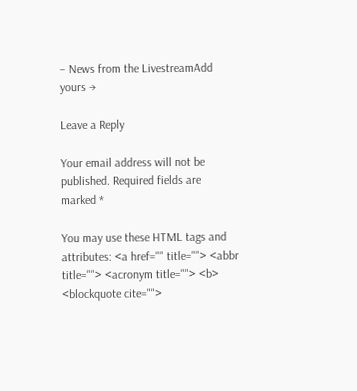– News from the LivestreamAdd yours →

Leave a Reply

Your email address will not be published. Required fields are marked *

You may use these HTML tags and attributes: <a href="" title=""> <abbr title=""> <acronym title=""> <b> <blockquote cite="">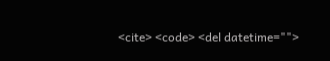<cite> <code> <del datetime="">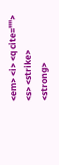<em> <i> <q cite=""> <s> <strike> <strong>